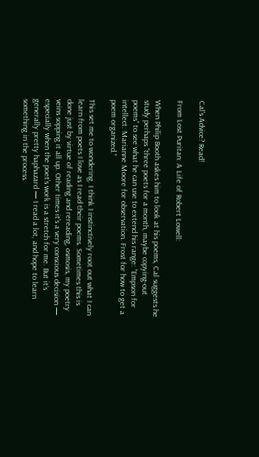Cal’s Advice? Read!

From Lost Puritan: A Life of Robert Lowell:

When Philip Booth askes him to look at his poems, Cal suggests he study perhaps “three poets for a month, maybe copying-out poems” to see what he can use to extend his range: “Empson for intellect. Marianne Moore for observation. Frost for how to get a poem organized.”

This set me to wondering. I think I instinctively root out what I can learn from poets I love as I read their poems. Sometimes this is done just by virtue of reading and rereading, osmosis, my poetry veins sopping it all up. Other times it’s a very conscious decision — especially when the poet’s work is a stretch for me. But it’s generally pretty haphazard — I read a lot, and hope to learn something in the process.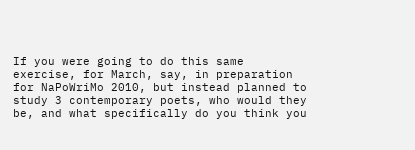If you were going to do this same exercise, for March, say, in preparation for NaPoWriMo 2010, but instead planned to study 3 contemporary poets, who would they be, and what specifically do you think you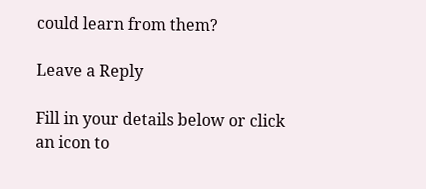could learn from them?

Leave a Reply

Fill in your details below or click an icon to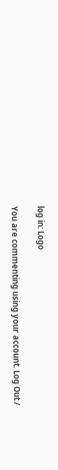log in: Logo

You are commenting using your account. Log Out /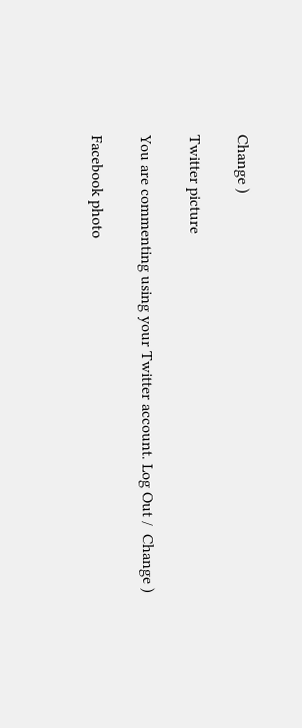Change )

Twitter picture

You are commenting using your Twitter account. Log Out /  Change )

Facebook photo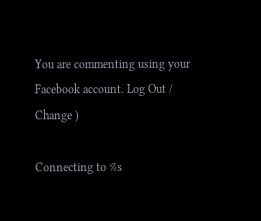You are commenting using your Facebook account. Log Out /  Change )

Connecting to %s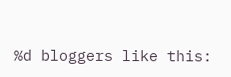%d bloggers like this: